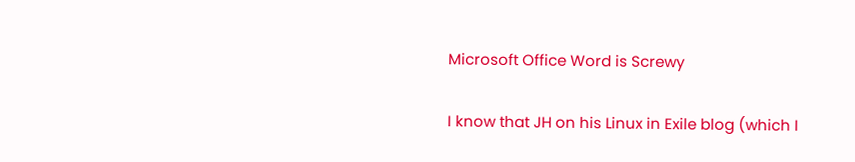Microsoft Office Word is Screwy

I know that JH on his Linux in Exile blog (which I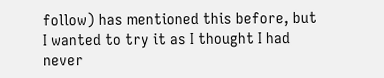follow) has mentioned this before, but I wanted to try it as I thought I had never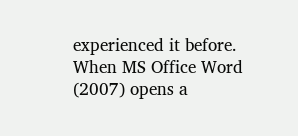experienced it before.
When MS Office Word (2007) opens a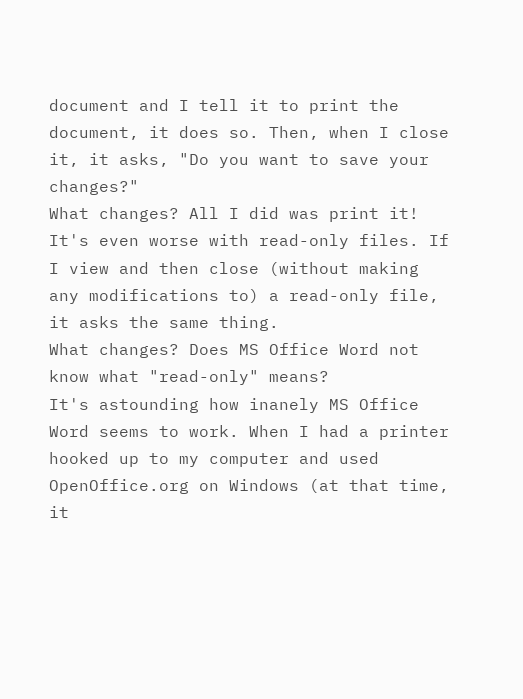document and I tell it to print the document, it does so. Then, when I close it, it asks, "Do you want to save your changes?"
What changes? All I did was print it!
It's even worse with read-only files. If I view and then close (without making any modifications to) a read-only file, it asks the same thing.
What changes? Does MS Office Word not know what "read-only" means?
It's astounding how inanely MS Office Word seems to work. When I had a printer hooked up to my computer and used OpenOffice.org on Windows (at that time, it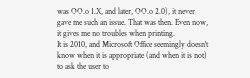was OO.o 1.X, and later, OO.o 2.0), it never gave me such an issue. That was then. Even now, it gives me no troubles when printing.
It is 2010, and Microsoft Office seemingly doesn't know when it is appropriate (and when it is not) to ask the user to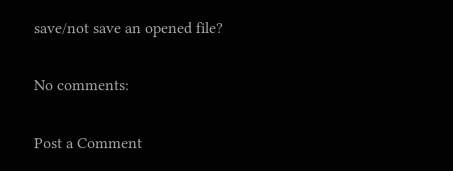save/not save an opened file?

No comments:

Post a Comment